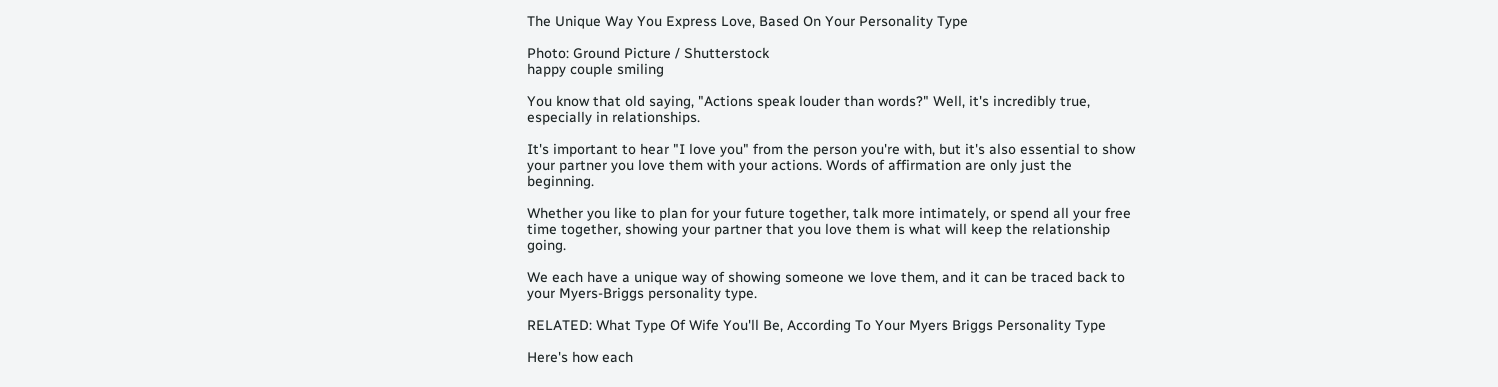The Unique Way You Express Love, Based On Your Personality Type

Photo: Ground Picture / Shutterstock
happy couple smiling

You know that old saying, "Actions speak louder than words?" Well, it's incredibly true, especially in relationships.

It's important to hear "I love you" from the person you're with, but it's also essential to show your partner you love them with your actions. Words of affirmation are only just the beginning.

Whether you like to plan for your future together, talk more intimately, or spend all your free time together, showing your partner that you love them is what will keep the relationship going.

We each have a unique way of showing someone we love them, and it can be traced back to your Myers-Briggs personality type.

RELATED: What Type Of Wife You'll Be, According To Your Myers Briggs Personality Type

Here's how each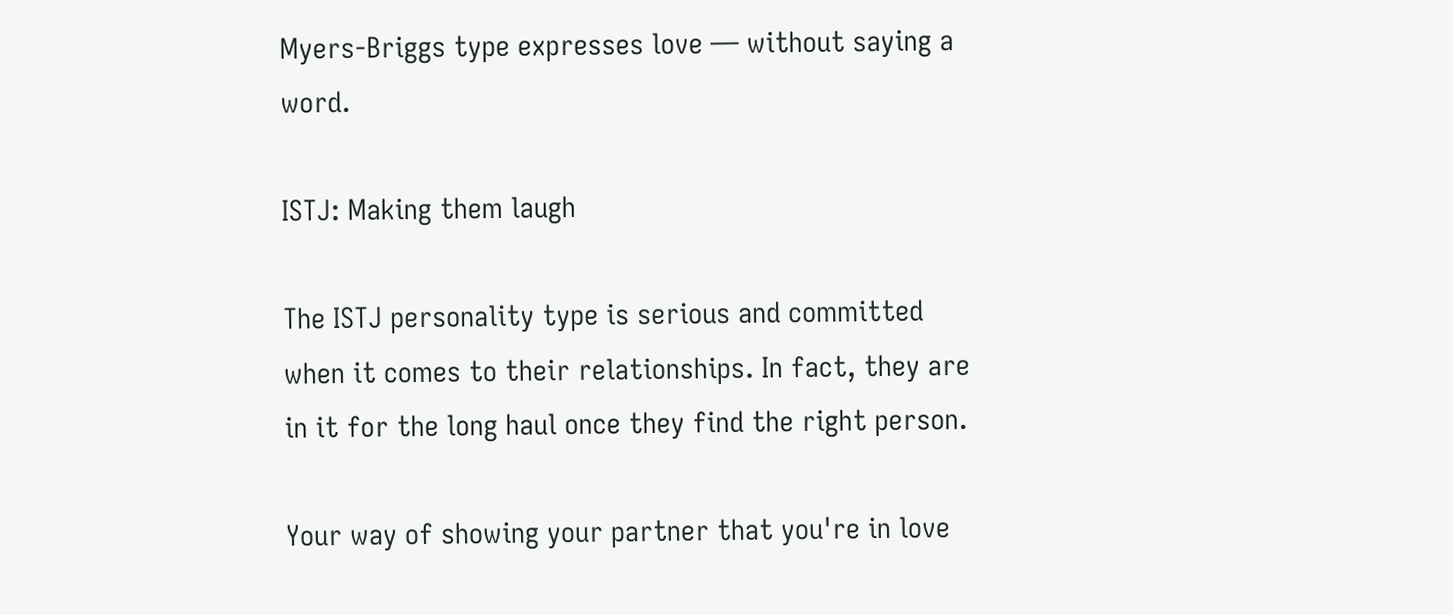Myers-Briggs type expresses love — without saying a word.

ISTJ: Making them laugh

The ISTJ personality type is serious and committed when it comes to their relationships. In fact, they are in it for the long haul once they find the right person.

Your way of showing your partner that you're in love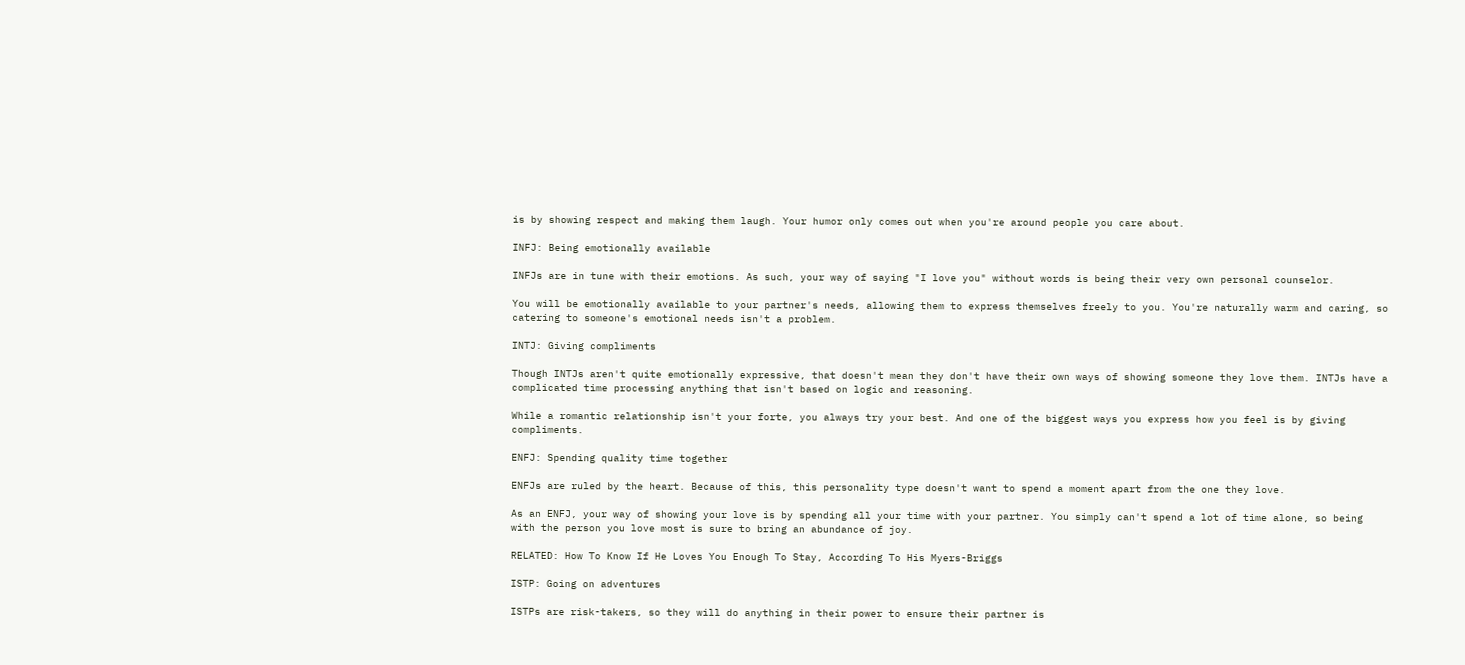is by showing respect and making them laugh. Your humor only comes out when you're around people you care about.

INFJ: Being emotionally available

INFJs are in tune with their emotions. As such, your way of saying "I love you" without words is being their very own personal counselor.

You will be emotionally available to your partner's needs, allowing them to express themselves freely to you. You're naturally warm and caring, so catering to someone's emotional needs isn't a problem.

INTJ: Giving compliments

Though INTJs aren't quite emotionally expressive, that doesn't mean they don't have their own ways of showing someone they love them. INTJs have a complicated time processing anything that isn't based on logic and reasoning.

While a romantic relationship isn't your forte, you always try your best. And one of the biggest ways you express how you feel is by giving compliments.

ENFJ: Spending quality time together

ENFJs are ruled by the heart. Because of this, this personality type doesn't want to spend a moment apart from the one they love.

As an ENFJ, your way of showing your love is by spending all your time with your partner. You simply can't spend a lot of time alone, so being with the person you love most is sure to bring an abundance of joy.

RELATED: How To Know If He Loves You Enough To Stay, According To His Myers-Briggs

ISTP: Going on adventures

ISTPs are risk-takers, so they will do anything in their power to ensure their partner is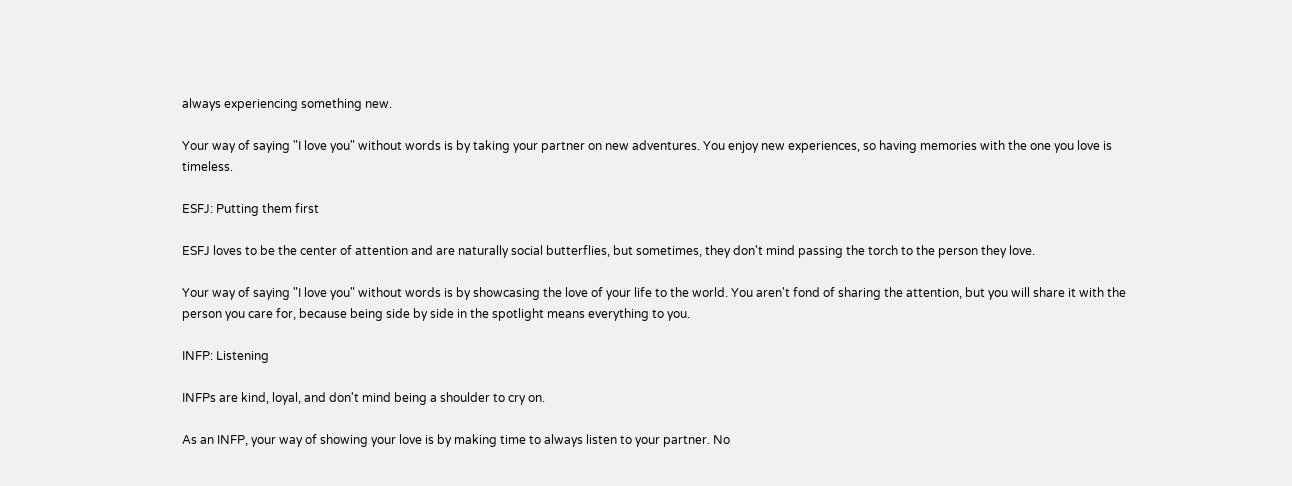always experiencing something new.

Your way of saying "I love you" without words is by taking your partner on new adventures. You enjoy new experiences, so having memories with the one you love is timeless.

ESFJ: Putting them first

ESFJ loves to be the center of attention and are naturally social butterflies, but sometimes, they don't mind passing the torch to the person they love.

Your way of saying "I love you" without words is by showcasing the love of your life to the world. You aren't fond of sharing the attention, but you will share it with the person you care for, because being side by side in the spotlight means everything to you.

INFP: Listening

INFPs are kind, loyal, and don't mind being a shoulder to cry on.

As an INFP, your way of showing your love is by making time to always listen to your partner. No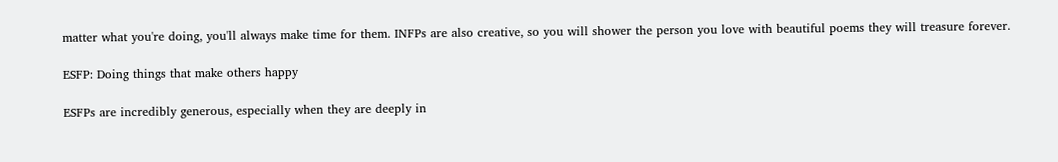matter what you're doing, you'll always make time for them. INFPs are also creative, so you will shower the person you love with beautiful poems they will treasure forever.

ESFP: Doing things that make others happy

ESFPs are incredibly generous, especially when they are deeply in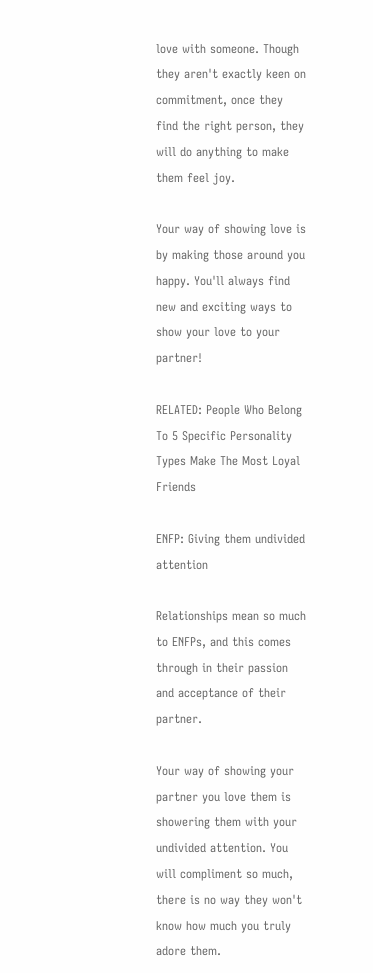love with someone. Though they aren't exactly keen on commitment, once they find the right person, they will do anything to make them feel joy.

Your way of showing love is by making those around you happy. You'll always find new and exciting ways to show your love to your partner!

RELATED: People Who Belong To 5 Specific Personality Types Make The Most Loyal Friends

ENFP: Giving them undivided attention

Relationships mean so much to ENFPs, and this comes through in their passion and acceptance of their partner.

Your way of showing your partner you love them is showering them with your undivided attention. You will compliment so much, there is no way they won't know how much you truly adore them.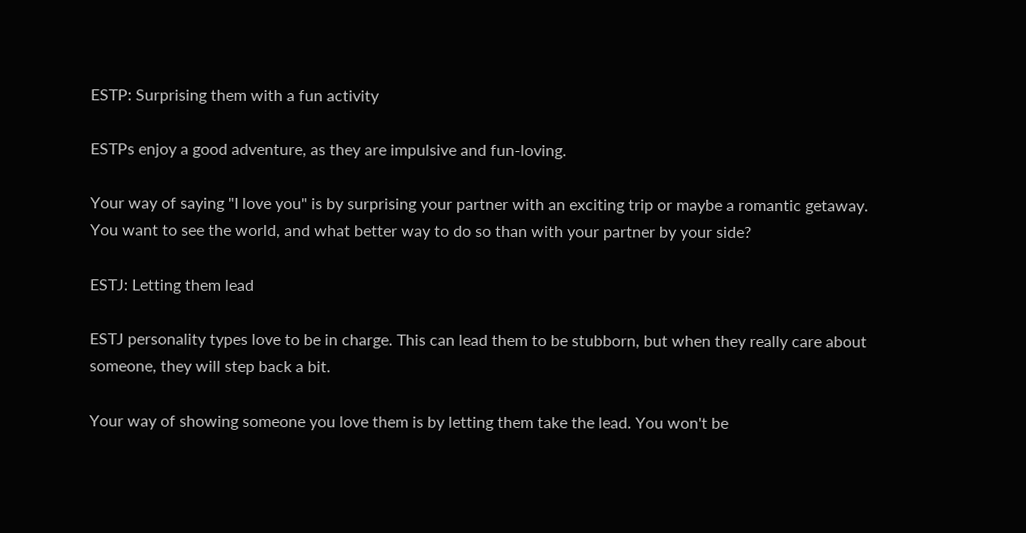ESTP: Surprising them with a fun activity

ESTPs enjoy a good adventure, as they are impulsive and fun-loving.

Your way of saying "I love you" is by surprising your partner with an exciting trip or maybe a romantic getaway. You want to see the world, and what better way to do so than with your partner by your side?

ESTJ: Letting them lead

ESTJ personality types love to be in charge. This can lead them to be stubborn, but when they really care about someone, they will step back a bit.

Your way of showing someone you love them is by letting them take the lead. You won't be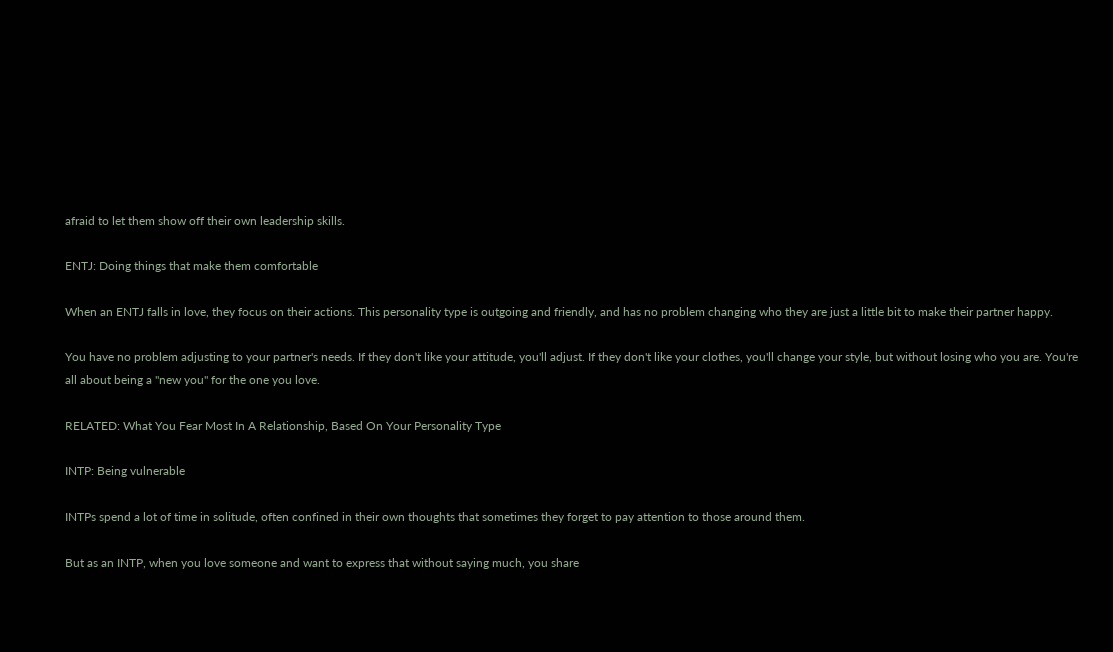afraid to let them show off their own leadership skills.

ENTJ: Doing things that make them comfortable

When an ENTJ falls in love, they focus on their actions. This personality type is outgoing and friendly, and has no problem changing who they are just a little bit to make their partner happy.

You have no problem adjusting to your partner's needs. If they don't like your attitude, you'll adjust. If they don't like your clothes, you'll change your style, but without losing who you are. You're all about being a "new you" for the one you love.

RELATED: What You Fear Most In A Relationship, Based On Your Personality Type

INTP: Being vulnerable

INTPs spend a lot of time in solitude, often confined in their own thoughts that sometimes they forget to pay attention to those around them.

But as an INTP, when you love someone and want to express that without saying much, you share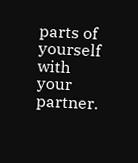parts of yourself with your partner.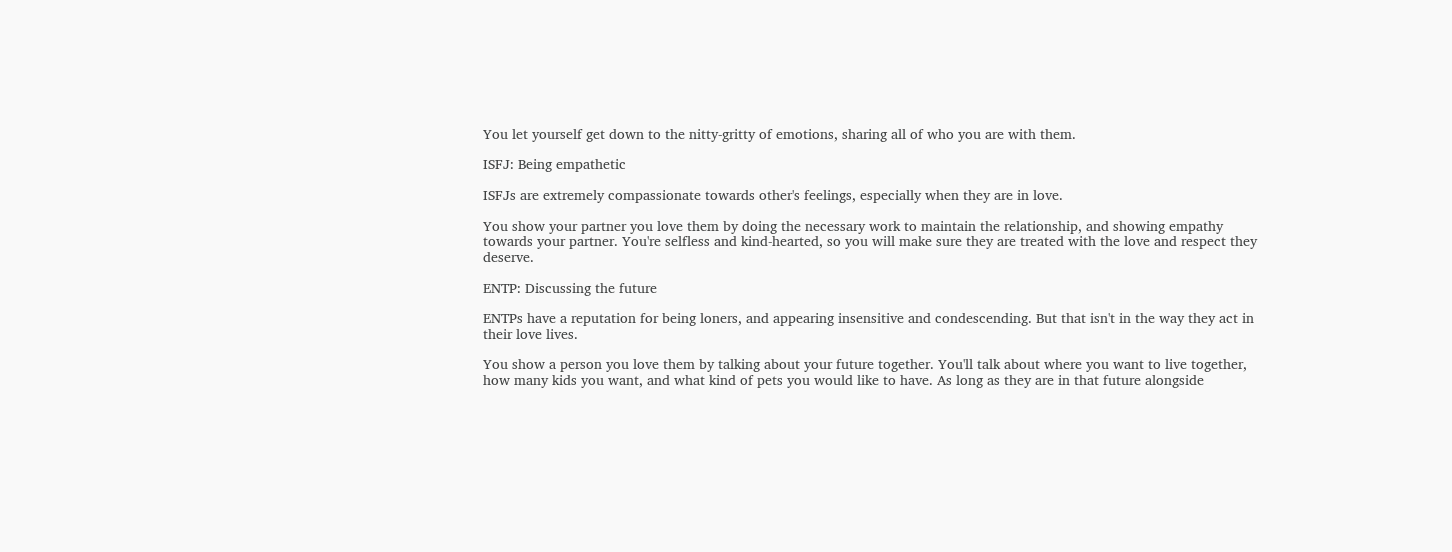You let yourself get down to the nitty-gritty of emotions, sharing all of who you are with them.

ISFJ: Being empathetic

ISFJs are extremely compassionate towards other's feelings, especially when they are in love.

You show your partner you love them by doing the necessary work to maintain the relationship, and showing empathy towards your partner. You're selfless and kind-hearted, so you will make sure they are treated with the love and respect they deserve.

ENTP: Discussing the future

ENTPs have a reputation for being loners, and appearing insensitive and condescending. But that isn't in the way they act in their love lives.

You show a person you love them by talking about your future together. You'll talk about where you want to live together, how many kids you want, and what kind of pets you would like to have. As long as they are in that future alongside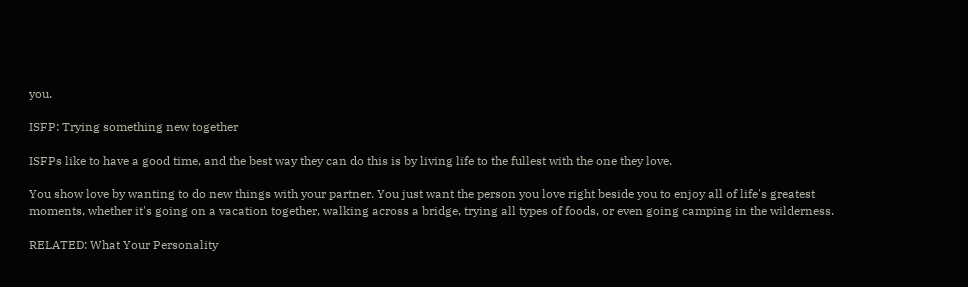you.

ISFP: Trying something new together

ISFPs like to have a good time, and the best way they can do this is by living life to the fullest with the one they love.

You show love by wanting to do new things with your partner. You just want the person you love right beside you to enjoy all of life's greatest moments, whether it's going on a vacation together, walking across a bridge, trying all types of foods, or even going camping in the wilderness.

RELATED: What Your Personality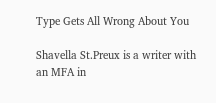Type Gets All Wrong About You

Shavella St.Preux is a writer with an MFA in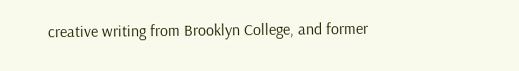creative writing from Brooklyn College, and former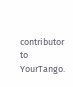contributor to YourTango.